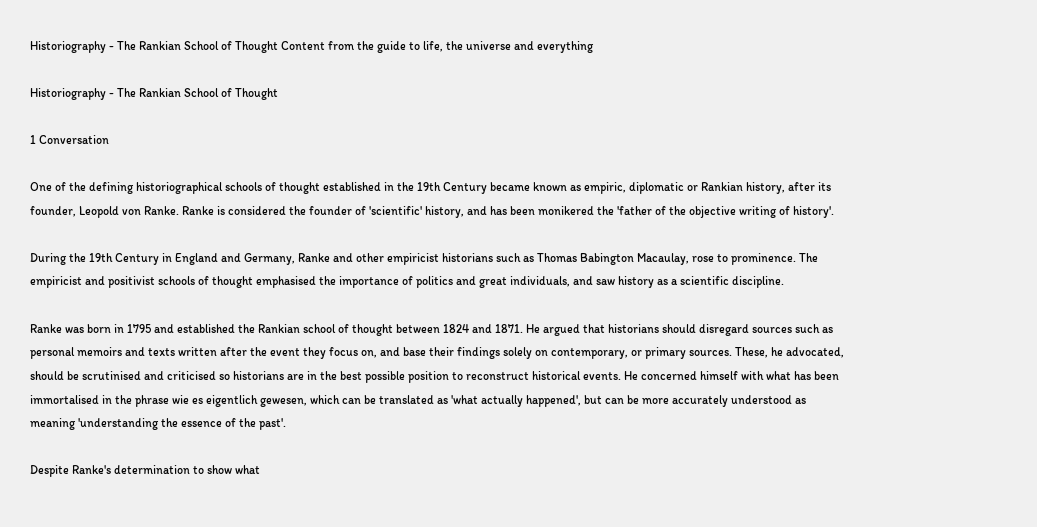Historiography - The Rankian School of Thought Content from the guide to life, the universe and everything

Historiography - The Rankian School of Thought

1 Conversation

One of the defining historiographical schools of thought established in the 19th Century became known as empiric, diplomatic or Rankian history, after its founder, Leopold von Ranke. Ranke is considered the founder of 'scientific' history, and has been monikered the 'father of the objective writing of history'.

During the 19th Century in England and Germany, Ranke and other empiricist historians such as Thomas Babington Macaulay, rose to prominence. The empiricist and positivist schools of thought emphasised the importance of politics and great individuals, and saw history as a scientific discipline.

Ranke was born in 1795 and established the Rankian school of thought between 1824 and 1871. He argued that historians should disregard sources such as personal memoirs and texts written after the event they focus on, and base their findings solely on contemporary, or primary sources. These, he advocated, should be scrutinised and criticised so historians are in the best possible position to reconstruct historical events. He concerned himself with what has been immortalised in the phrase wie es eigentlich gewesen, which can be translated as 'what actually happened', but can be more accurately understood as meaning 'understanding the essence of the past'.

Despite Ranke's determination to show what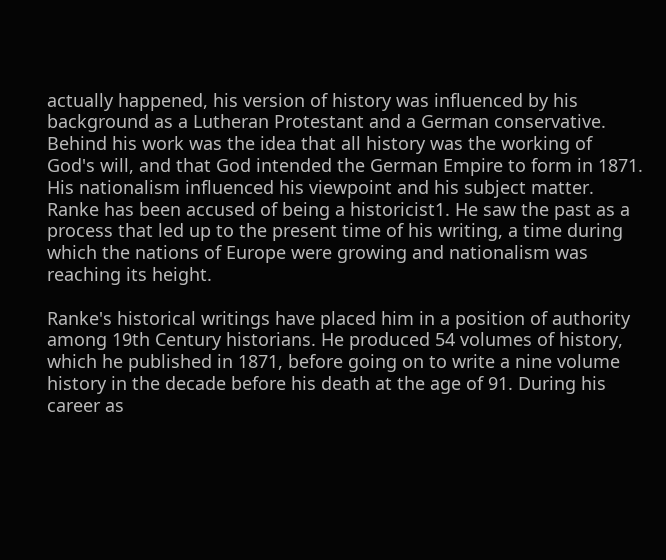actually happened, his version of history was influenced by his background as a Lutheran Protestant and a German conservative. Behind his work was the idea that all history was the working of God's will, and that God intended the German Empire to form in 1871. His nationalism influenced his viewpoint and his subject matter. Ranke has been accused of being a historicist1. He saw the past as a process that led up to the present time of his writing, a time during which the nations of Europe were growing and nationalism was reaching its height.

Ranke's historical writings have placed him in a position of authority among 19th Century historians. He produced 54 volumes of history, which he published in 1871, before going on to write a nine volume history in the decade before his death at the age of 91. During his career as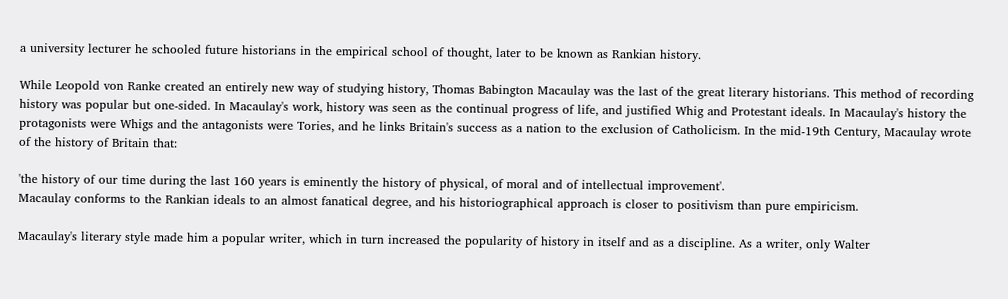a university lecturer he schooled future historians in the empirical school of thought, later to be known as Rankian history.

While Leopold von Ranke created an entirely new way of studying history, Thomas Babington Macaulay was the last of the great literary historians. This method of recording history was popular but one-sided. In Macaulay's work, history was seen as the continual progress of life, and justified Whig and Protestant ideals. In Macaulay's history the protagonists were Whigs and the antagonists were Tories, and he links Britain's success as a nation to the exclusion of Catholicism. In the mid-19th Century, Macaulay wrote of the history of Britain that:

'the history of our time during the last 160 years is eminently the history of physical, of moral and of intellectual improvement'.
Macaulay conforms to the Rankian ideals to an almost fanatical degree, and his historiographical approach is closer to positivism than pure empiricism.

Macaulay's literary style made him a popular writer, which in turn increased the popularity of history in itself and as a discipline. As a writer, only Walter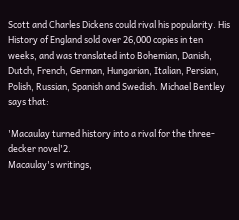Scott and Charles Dickens could rival his popularity. His History of England sold over 26,000 copies in ten weeks, and was translated into Bohemian, Danish, Dutch, French, German, Hungarian, Italian, Persian, Polish, Russian, Spanish and Swedish. Michael Bentley says that:

'Macaulay turned history into a rival for the three-decker novel'2.
Macaulay's writings,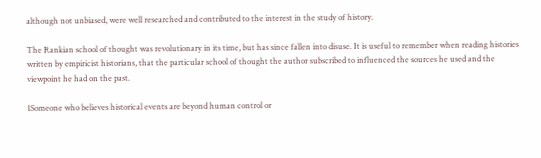although not unbiased, were well researched and contributed to the interest in the study of history.

The Rankian school of thought was revolutionary in its time, but has since fallen into disuse. It is useful to remember when reading histories written by empiricist historians, that the particular school of thought the author subscribed to influenced the sources he used and the viewpoint he had on the past.

1Someone who believes historical events are beyond human control or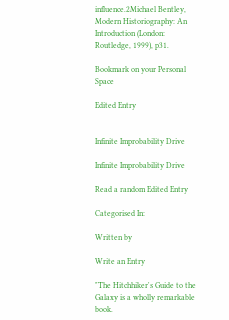influence.2Michael Bentley, Modern Historiography: An Introduction (London: Routledge, 1999), p31.

Bookmark on your Personal Space

Edited Entry


Infinite Improbability Drive

Infinite Improbability Drive

Read a random Edited Entry

Categorised In:

Written by

Write an Entry

"The Hitchhiker's Guide to the Galaxy is a wholly remarkable book.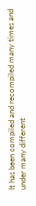It has been compiled and recompiled many times and under many different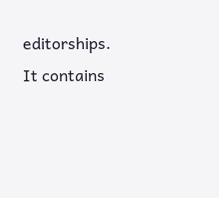editorships. It contains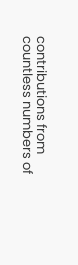contributions from countless numbers of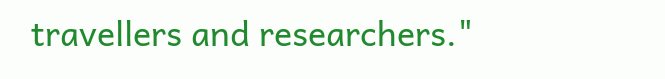travellers and researchers."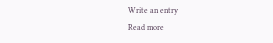Write an entry
Read more